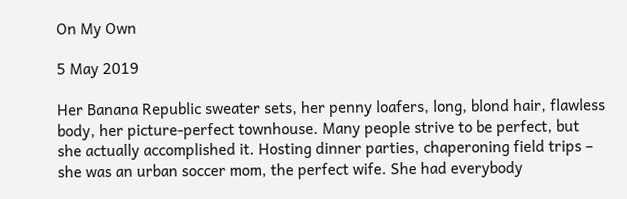On My Own

5 May 2019

Her Banana Republic sweater sets, her penny loafers, long, blond hair, flawless body, her picture-perfect townhouse. Many people strive to be perfect, but she actually accomplished it. Hosting dinner parties, chaperoning field trips – she was an urban soccer mom, the perfect wife. She had everybody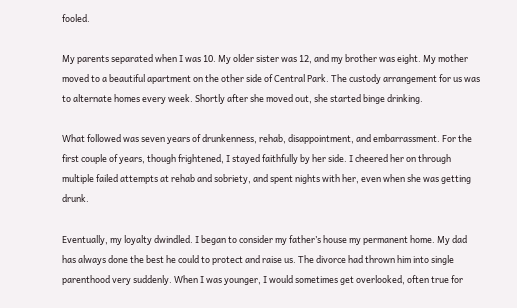fooled.

My parents separated when I was 10. My older sister was 12, and my brother was eight. My mother moved to a beautiful apartment on the other side of Central Park. The custody arrangement for us was to alternate homes every week. Shortly after she moved out, she started binge drinking.

What followed was seven years of drunkenness, rehab, disappointment, and embarrassment. For the first couple of years, though frightened, I stayed faithfully by her side. I cheered her on through multiple failed attempts at rehab and sobriety, and spent nights with her, even when she was getting drunk.

Eventually, my loyalty dwindled. I began to consider my father’s house my permanent home. My dad has always done the best he could to protect and raise us. The divorce had thrown him into single parenthood very suddenly. When I was younger, I would sometimes get overlooked, often true for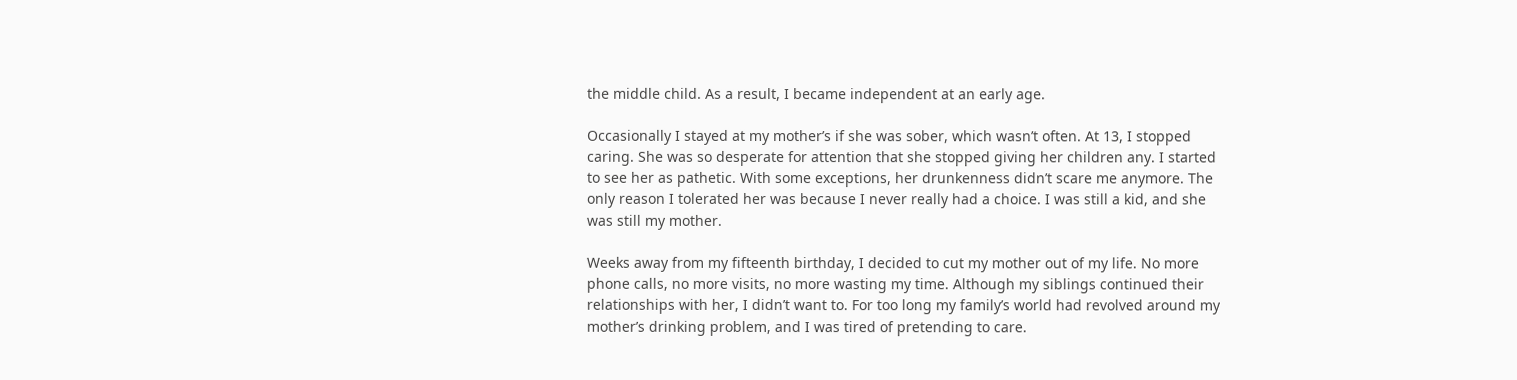the middle child. As a result, I became independent at an early age.

Occasionally I stayed at my mother’s if she was sober, which wasn’t often. At 13, I stopped caring. She was so desperate for attention that she stopped giving her children any. I started to see her as pathetic. With some exceptions, her drunkenness didn’t scare me anymore. The only reason I tolerated her was because I never really had a choice. I was still a kid, and she was still my mother.

Weeks away from my fifteenth birthday, I decided to cut my mother out of my life. No more phone calls, no more visits, no more wasting my time. Although my siblings continued their relationships with her, I didn’t want to. For too long my family’s world had revolved around my mother’s drinking problem, and I was tired of pretending to care.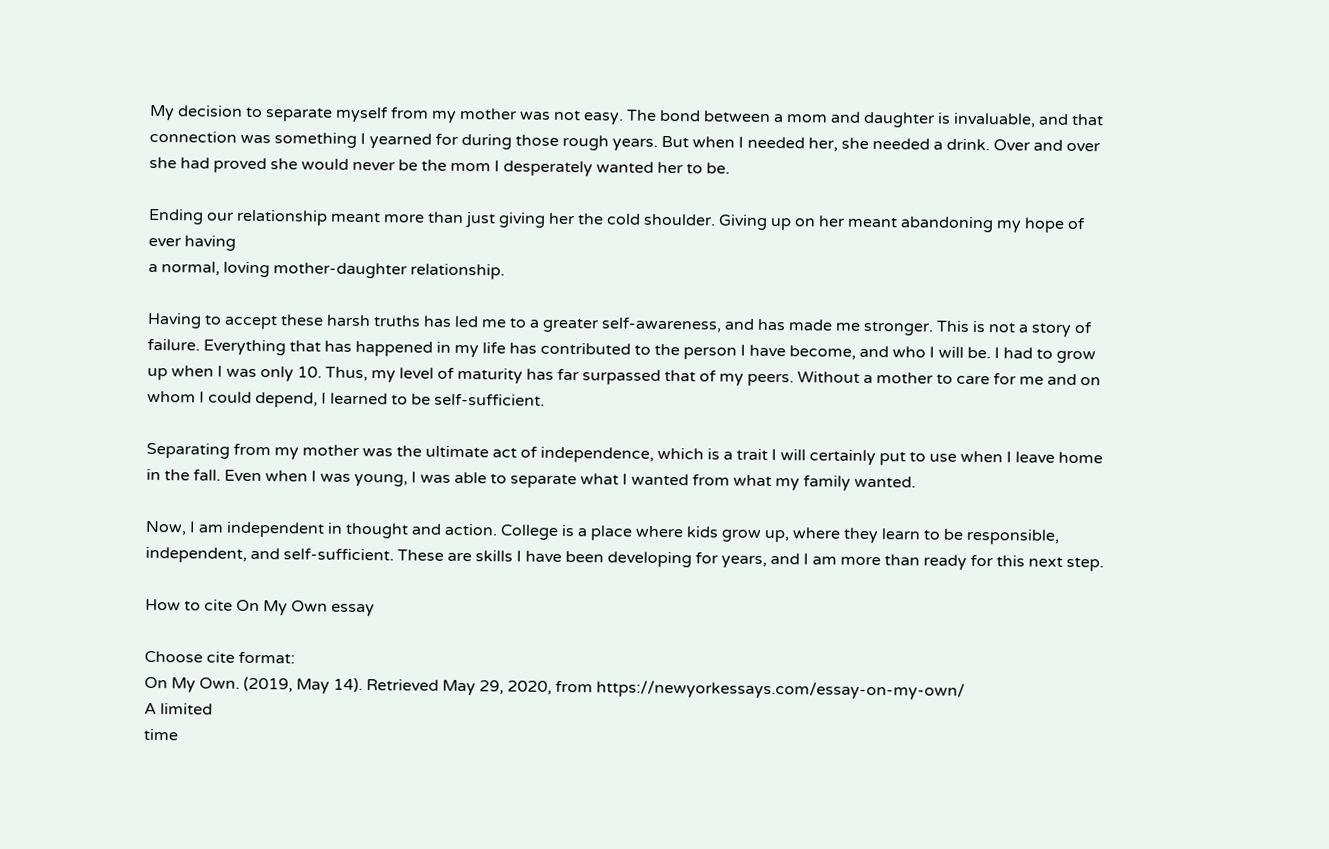My decision to separate myself from my mother was not easy. The bond between a mom and daughter is invaluable, and that connection was something I yearned for during those rough years. But when I needed her, she needed a drink. Over and over she had proved she would never be the mom I desperately wanted her to be.

Ending our relationship meant more than just giving her the cold shoulder. Giving up on her meant abandoning my hope of ever having
a normal, loving mother-daughter relationship.

Having to accept these harsh truths has led me to a greater self-awareness, and has made me stronger. This is not a story of failure. Everything that has happened in my life has contributed to the person I have become, and who I will be. I had to grow up when I was only 10. Thus, my level of maturity has far surpassed that of my peers. Without a mother to care for me and on whom I could depend, I learned to be self-sufficient.

Separating from my mother was the ultimate act of independence, which is a trait I will certainly put to use when I leave home in the fall. Even when I was young, I was able to separate what I wanted from what my family wanted.

Now, I am independent in thought and action. College is a place where kids grow up, where they learn to be responsible, independent, and self-sufficient. These are skills I have been developing for years, and I am more than ready for this next step.

How to cite On My Own essay

Choose cite format:
On My Own. (2019, May 14). Retrieved May 29, 2020, from https://newyorkessays.com/essay-on-my-own/
A limited
time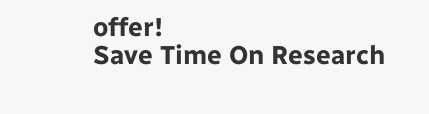offer!
Save Time On Research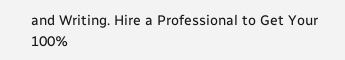and Writing. Hire a Professional to Get Your 100%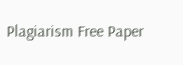Plagiarism Free Paper